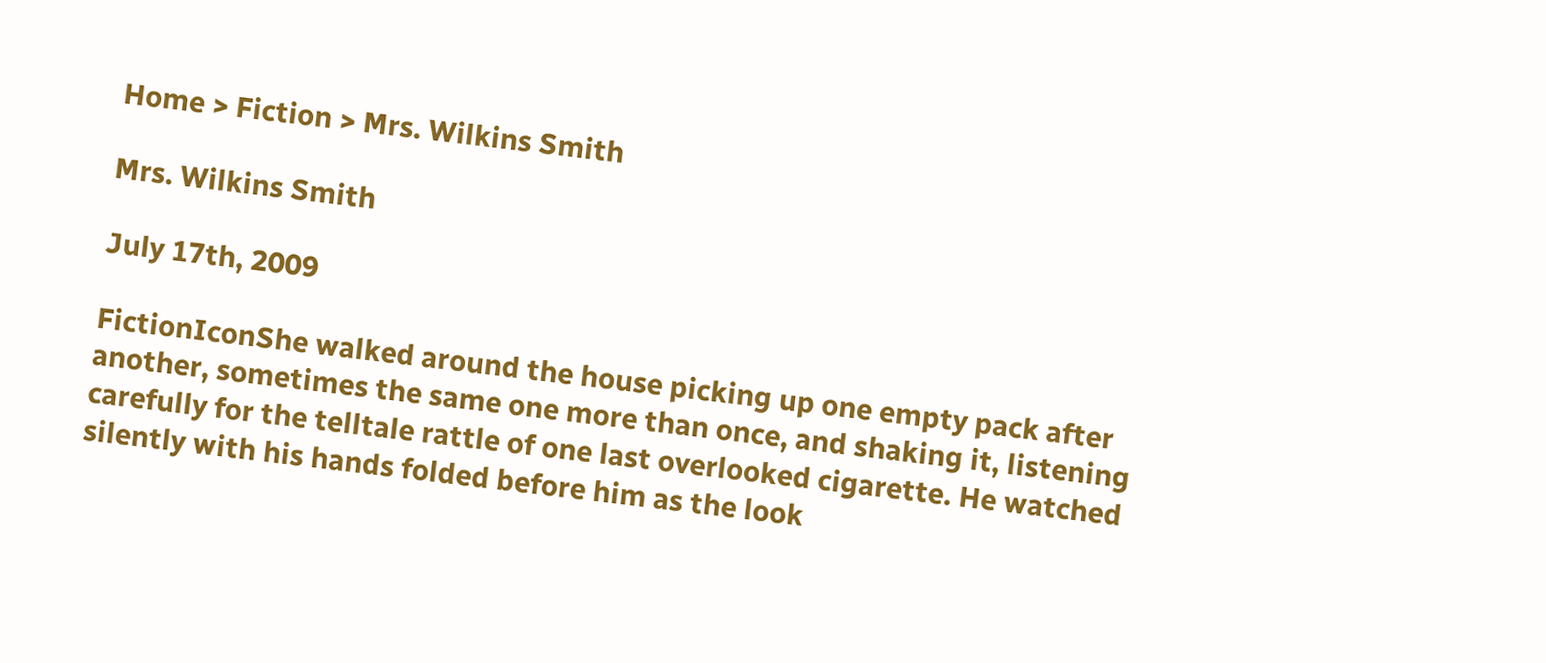Home > Fiction > Mrs. Wilkins Smith

Mrs. Wilkins Smith

July 17th, 2009

FictionIconShe walked around the house picking up one empty pack after another, sometimes the same one more than once, and shaking it, listening carefully for the telltale rattle of one last overlooked cigarette. He watched silently with his hands folded before him as the look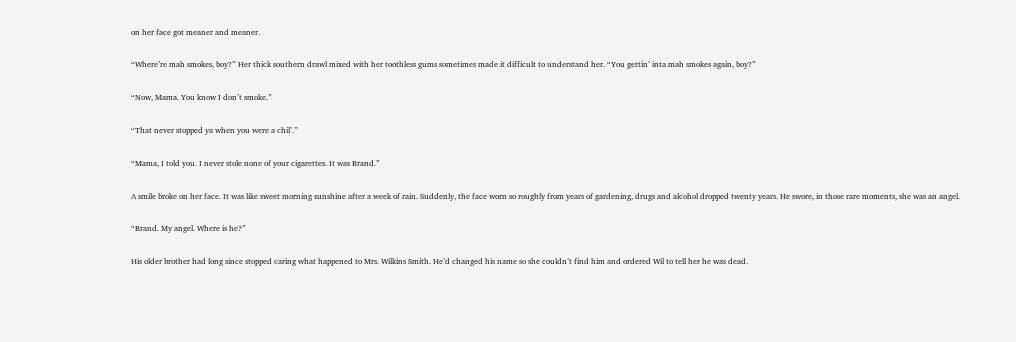on her face got meaner and meaner.

“Where’re mah smokes, boy?” Her thick southern drawl mixed with her toothless gums sometimes made it difficult to understand her. “You gettin’ inta mah smokes again, boy?”

“Now, Mama. You know I don’t smoke.”

“That never stopped ya when you were a chil’.”

“Mama, I told you. I never stole none of your cigarettes. It was Brand.”

A smile broke on her face. It was like sweet morning sunshine after a week of rain. Suddenly, the face worn so roughly from years of gardening, drugs and alcohol dropped twenty years. He swore, in those rare moments, she was an angel.

“Brand. My angel. Where is he?”

His older brother had long since stopped caring what happened to Mrs. Wilkins Smith. He’d changed his name so she couldn’t find him and ordered Wil to tell her he was dead.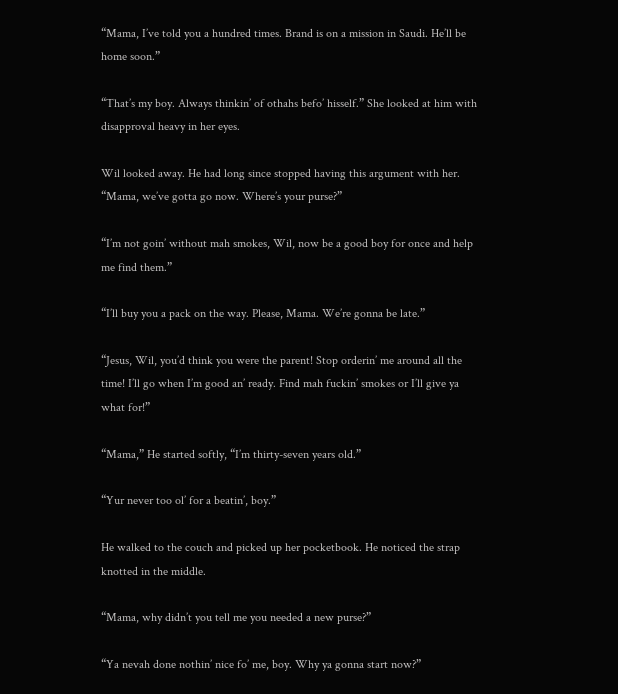“Mama, I’ve told you a hundred times. Brand is on a mission in Saudi. He’ll be home soon.”

“That’s my boy. Always thinkin’ of othahs befo’ hisself.” She looked at him with disapproval heavy in her eyes.

Wil looked away. He had long since stopped having this argument with her. “Mama, we’ve gotta go now. Where’s your purse?”

“I’m not goin’ without mah smokes, Wil, now be a good boy for once and help me find them.”

“I’ll buy you a pack on the way. Please, Mama. We’re gonna be late.”

“Jesus, Wil, you’d think you were the parent! Stop orderin’ me around all the time! I’ll go when I’m good an’ ready. Find mah fuckin’ smokes or I’ll give ya what for!”

“Mama,” He started softly, “I’m thirty-seven years old.”

“Yur never too ol’ for a beatin’, boy.”

He walked to the couch and picked up her pocketbook. He noticed the strap knotted in the middle.

“Mama, why didn’t you tell me you needed a new purse?”

“Ya nevah done nothin’ nice fo’ me, boy. Why ya gonna start now?”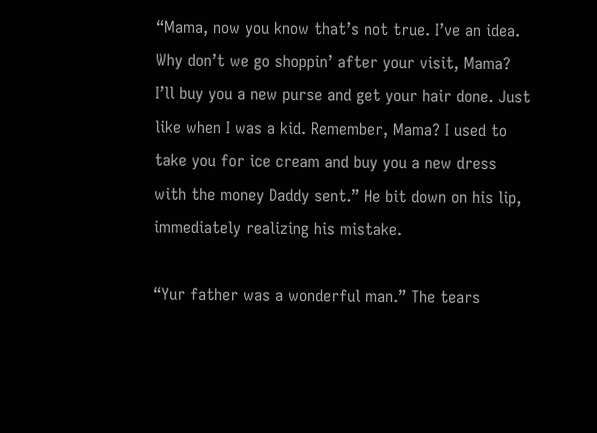“Mama, now you know that’s not true. I’ve an idea. Why don’t we go shoppin’ after your visit, Mama? I’ll buy you a new purse and get your hair done. Just like when I was a kid. Remember, Mama? I used to take you for ice cream and buy you a new dress with the money Daddy sent.” He bit down on his lip, immediately realizing his mistake.

“Yur father was a wonderful man.” The tears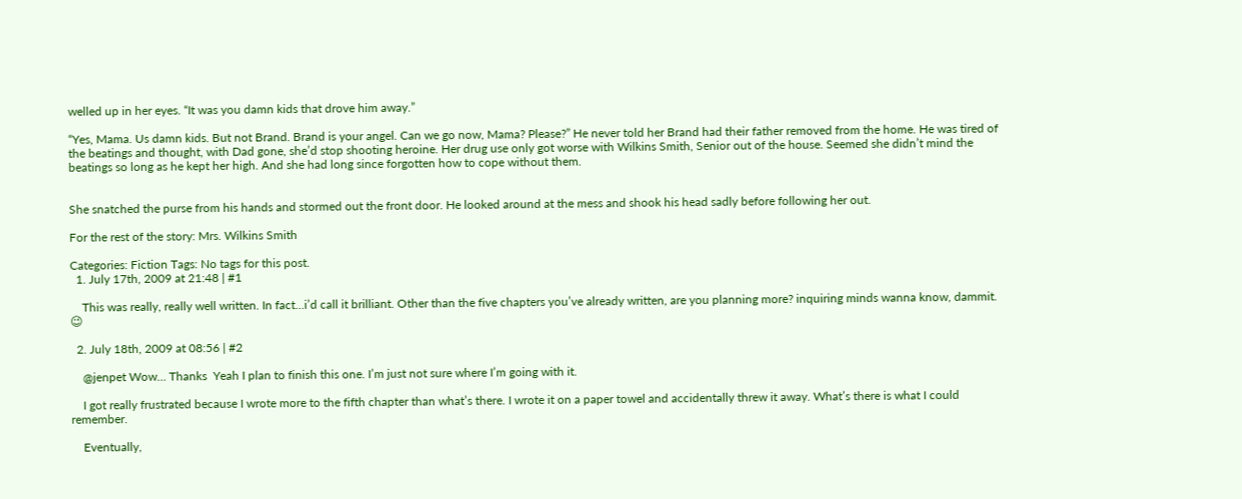welled up in her eyes. “It was you damn kids that drove him away.”

“Yes, Mama. Us damn kids. But not Brand. Brand is your angel. Can we go now, Mama? Please?” He never told her Brand had their father removed from the home. He was tired of the beatings and thought, with Dad gone, she’d stop shooting heroine. Her drug use only got worse with Wilkins Smith, Senior out of the house. Seemed she didn’t mind the beatings so long as he kept her high. And she had long since forgotten how to cope without them.


She snatched the purse from his hands and stormed out the front door. He looked around at the mess and shook his head sadly before following her out.

For the rest of the story: Mrs. Wilkins Smith

Categories: Fiction Tags: No tags for this post.
  1. July 17th, 2009 at 21:48 | #1

    This was really, really well written. In fact…i’d call it brilliant. Other than the five chapters you’ve already written, are you planning more? inquiring minds wanna know, dammit. 😉

  2. July 18th, 2009 at 08:56 | #2

    @jenpet Wow… Thanks  Yeah I plan to finish this one. I’m just not sure where I’m going with it.

    I got really frustrated because I wrote more to the fifth chapter than what’s there. I wrote it on a paper towel and accidentally threw it away. What’s there is what I could remember.

    Eventually,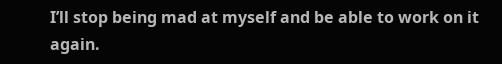I’ll stop being mad at myself and be able to work on it again.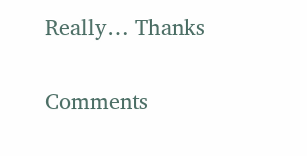Really… Thanks

Comments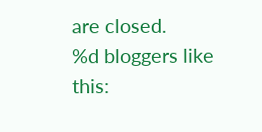are closed.
%d bloggers like this: